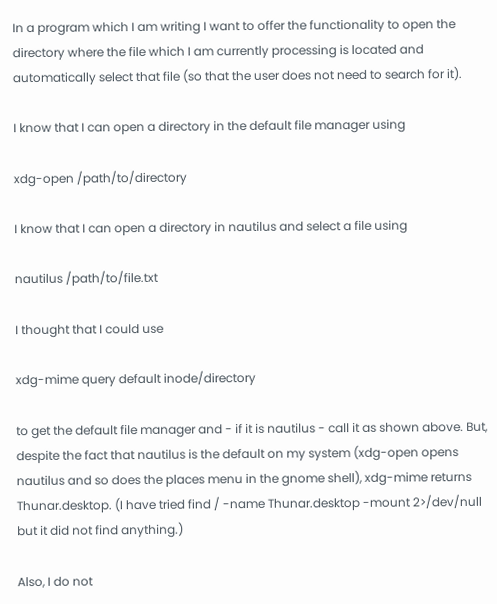In a program which I am writing I want to offer the functionality to open the directory where the file which I am currently processing is located and automatically select that file (so that the user does not need to search for it).

I know that I can open a directory in the default file manager using

xdg-open /path/to/directory

I know that I can open a directory in nautilus and select a file using

nautilus /path/to/file.txt

I thought that I could use

xdg-mime query default inode/directory

to get the default file manager and - if it is nautilus - call it as shown above. But, despite the fact that nautilus is the default on my system (xdg-open opens nautilus and so does the places menu in the gnome shell), xdg-mime returns Thunar.desktop. (I have tried find / -name Thunar.desktop -mount 2>/dev/null but it did not find anything.)

Also, I do not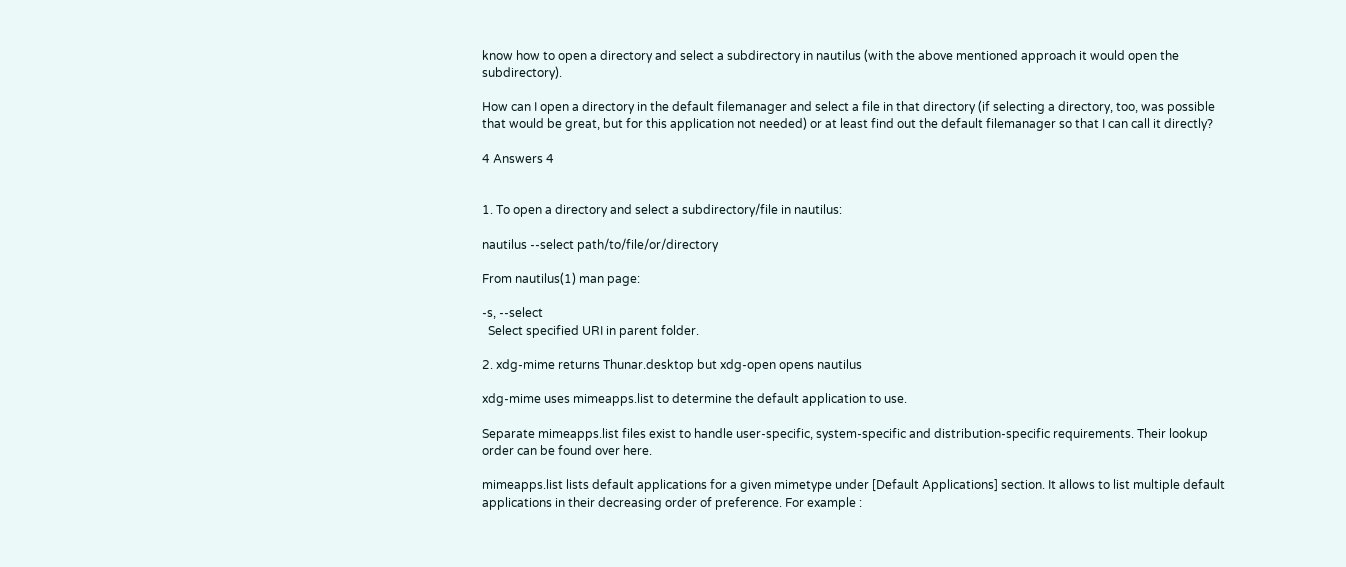know how to open a directory and select a subdirectory in nautilus (with the above mentioned approach it would open the subdirectory).

How can I open a directory in the default filemanager and select a file in that directory (if selecting a directory, too, was possible that would be great, but for this application not needed) or at least find out the default filemanager so that I can call it directly?

4 Answers 4


1. To open a directory and select a subdirectory/file in nautilus:

nautilus --select path/to/file/or/directory

From nautilus(1) man page:

-s, --select
  Select specified URI in parent folder.

2. xdg-mime returns Thunar.desktop but xdg-open opens nautilus

xdg-mime uses mimeapps.list to determine the default application to use.

Separate mimeapps.list files exist to handle user-specific, system-specific and distribution-specific requirements. Their lookup order can be found over here.

mimeapps.list lists default applications for a given mimetype under [Default Applications] section. It allows to list multiple default applications in their decreasing order of preference. For example :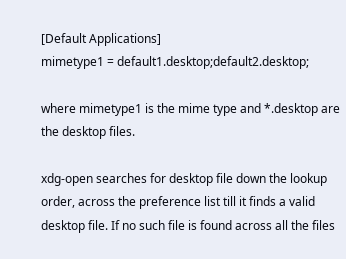[Default Applications]
mimetype1 = default1.desktop;default2.desktop;

where mimetype1 is the mime type and *.desktop are the desktop files.

xdg-open searches for desktop file down the lookup order, across the preference list till it finds a valid desktop file. If no such file is found across all the files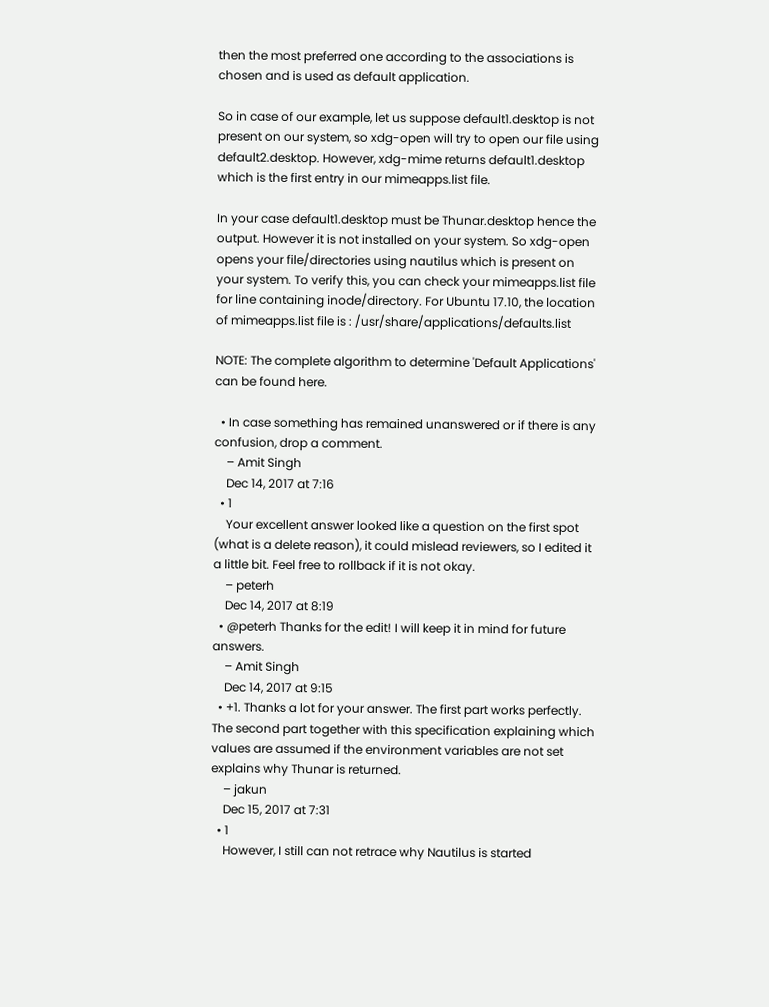then the most preferred one according to the associations is chosen and is used as default application.

So in case of our example, let us suppose default1.desktop is not present on our system, so xdg-open will try to open our file using default2.desktop. However, xdg-mime returns default1.desktop which is the first entry in our mimeapps.list file.

In your case default1.desktop must be Thunar.desktop hence the output. However it is not installed on your system. So xdg-open opens your file/directories using nautilus which is present on your system. To verify this, you can check your mimeapps.list file for line containing inode/directory. For Ubuntu 17.10, the location of mimeapps.list file is : /usr/share/applications/defaults.list

NOTE: The complete algorithm to determine 'Default Applications' can be found here.

  • In case something has remained unanswered or if there is any confusion, drop a comment.
    – Amit Singh
    Dec 14, 2017 at 7:16
  • 1
    Your excellent answer looked like a question on the first spot (what is a delete reason), it could mislead reviewers, so I edited it a little bit. Feel free to rollback if it is not okay.
    – peterh
    Dec 14, 2017 at 8:19
  • @peterh Thanks for the edit! I will keep it in mind for future answers.
    – Amit Singh
    Dec 14, 2017 at 9:15
  • +1. Thanks a lot for your answer. The first part works perfectly. The second part together with this specification explaining which values are assumed if the environment variables are not set explains why Thunar is returned.
    – jakun
    Dec 15, 2017 at 7:31
  • 1
    However, I still can not retrace why Nautilus is started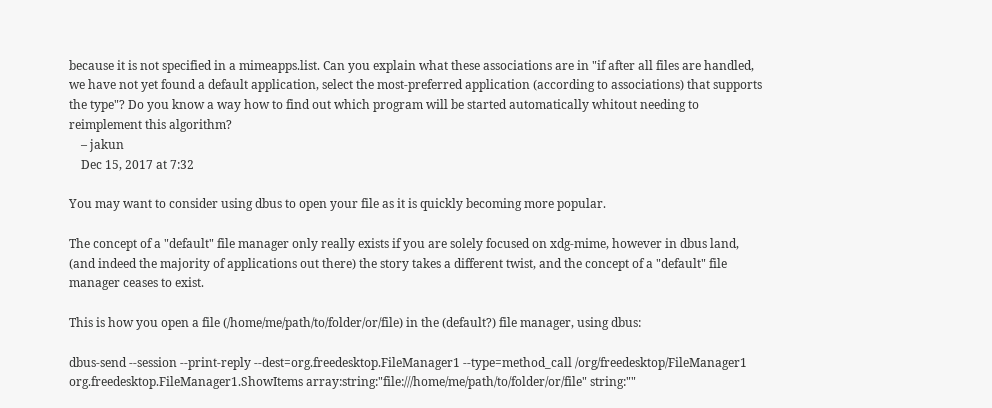because it is not specified in a mimeapps.list. Can you explain what these associations are in "if after all files are handled, we have not yet found a default application, select the most-preferred application (according to associations) that supports the type"? Do you know a way how to find out which program will be started automatically whitout needing to reimplement this algorithm?
    – jakun
    Dec 15, 2017 at 7:32

You may want to consider using dbus to open your file as it is quickly becoming more popular.

The concept of a "default" file manager only really exists if you are solely focused on xdg-mime, however in dbus land, (and indeed the majority of applications out there) the story takes a different twist, and the concept of a "default" file manager ceases to exist.

This is how you open a file (/home/me/path/to/folder/or/file) in the (default?) file manager, using dbus:

dbus-send --session --print-reply --dest=org.freedesktop.FileManager1 --type=method_call /org/freedesktop/FileManager1 org.freedesktop.FileManager1.ShowItems array:string:"file:///home/me/path/to/folder/or/file" string:""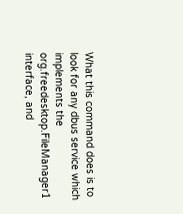What this command does is to look for any dbus service which implements the org.freedesktop.FileManager1 interface, and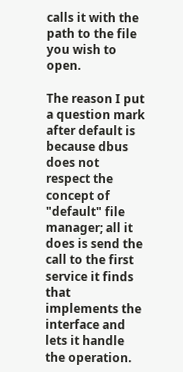calls it with the path to the file you wish to open.

The reason I put a question mark after default is because dbus does not respect the concept of "default" file manager; all it does is send the call to the first service it finds that implements the interface and lets it handle the operation.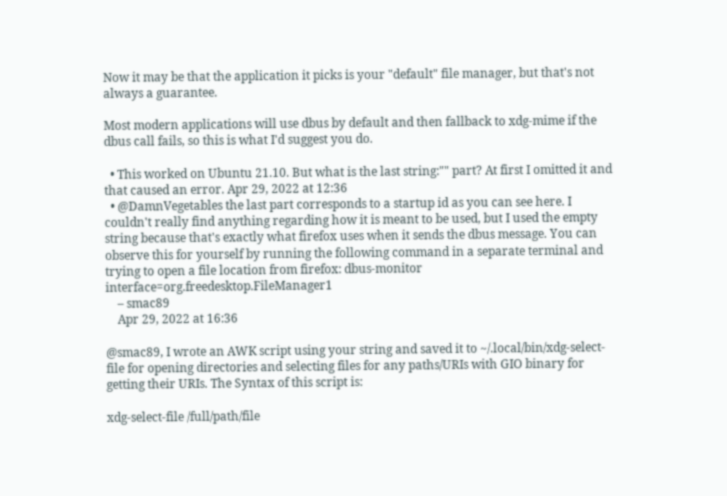Now it may be that the application it picks is your "default" file manager, but that's not always a guarantee.

Most modern applications will use dbus by default and then fallback to xdg-mime if the dbus call fails, so this is what I'd suggest you do.

  • This worked on Ubuntu 21.10. But what is the last string:"" part? At first I omitted it and that caused an error. Apr 29, 2022 at 12:36
  • @DamnVegetables the last part corresponds to a startup id as you can see here. I couldn't really find anything regarding how it is meant to be used, but I used the empty string because that's exactly what firefox uses when it sends the dbus message. You can observe this for yourself by running the following command in a separate terminal and trying to open a file location from firefox: dbus-monitor interface=org.freedesktop.FileManager1
    – smac89
    Apr 29, 2022 at 16:36

@smac89, I wrote an AWK script using your string and saved it to ~/.local/bin/xdg-select-file for opening directories and selecting files for any paths/URIs with GIO binary for getting their URIs. The Syntax of this script is:

xdg-select-file /full/path/file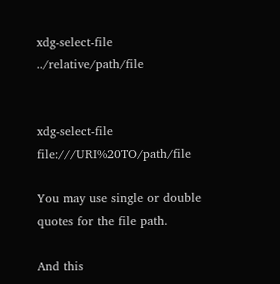xdg-select-file ../relative/path/file


xdg-select-file file:///URI%20TO/path/file

You may use single or double quotes for the file path.

And this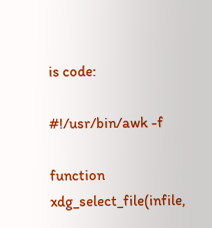is code:

#!/usr/bin/awk -f

function xdg_select_file(infile,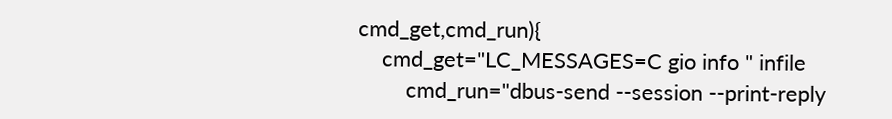cmd_get,cmd_run){
    cmd_get="LC_MESSAGES=C gio info " infile
        cmd_run="dbus-send --session --print-reply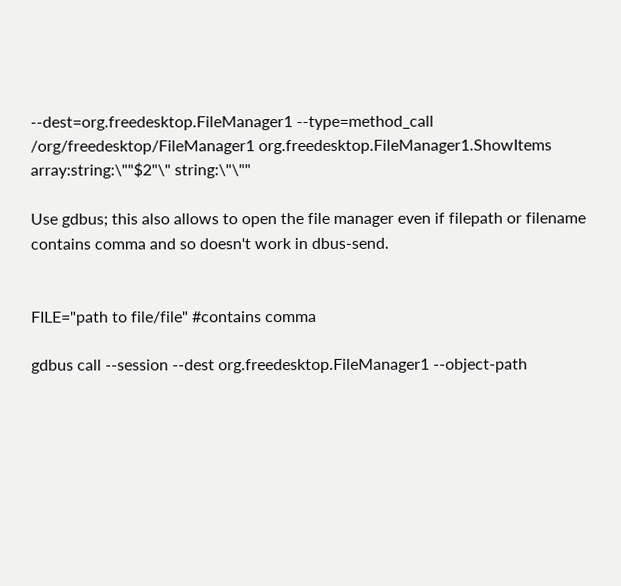--dest=org.freedesktop.FileManager1 --type=method_call /org/freedesktop/FileManager1 org.freedesktop.FileManager1.ShowItems array:string:\""$2"\" string:\"\""

Use gdbus; this also allows to open the file manager even if filepath or filename contains comma and so doesn't work in dbus-send.


FILE="path to file/file" #contains comma

gdbus call --session --dest org.freedesktop.FileManager1 --object-path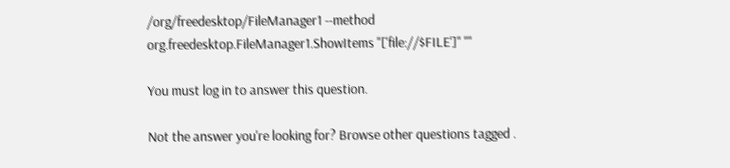/org/freedesktop/FileManager1 --method org.freedesktop.FileManager1.ShowItems "['file://$FILE']" ""

You must log in to answer this question.

Not the answer you're looking for? Browse other questions tagged .